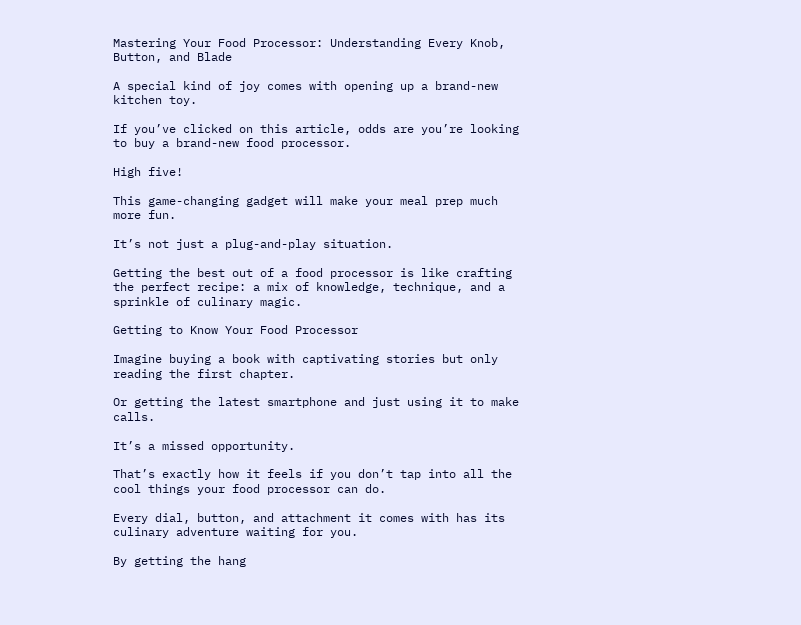Mastering Your Food Processor: Understanding Every Knob, Button, and Blade

A special kind of joy comes with opening up a brand-new kitchen toy.

If you’ve clicked on this article, odds are you’re looking to buy a brand-new food processor.

High five!

This game-changing gadget will make your meal prep much more fun.

It’s not just a plug-and-play situation.

Getting the best out of a food processor is like crafting the perfect recipe: a mix of knowledge, technique, and a sprinkle of culinary magic.

Getting to Know Your Food Processor

Imagine buying a book with captivating stories but only reading the first chapter.

Or getting the latest smartphone and just using it to make calls.

It’s a missed opportunity.

That’s exactly how it feels if you don’t tap into all the cool things your food processor can do.

Every dial, button, and attachment it comes with has its culinary adventure waiting for you.

By getting the hang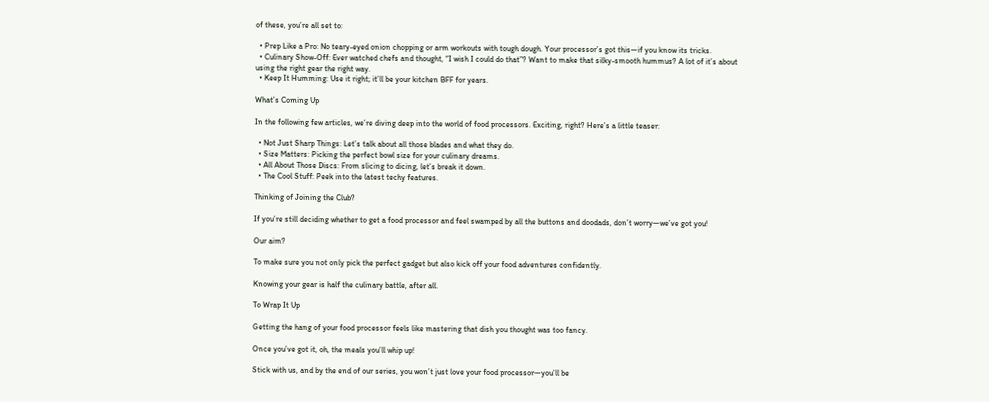of these, you’re all set to:

  • Prep Like a Pro: No teary-eyed onion chopping or arm workouts with tough dough. Your processor’s got this—if you know its tricks.
  • Culinary Show-Off: Ever watched chefs and thought, “I wish I could do that”? Want to make that silky-smooth hummus? A lot of it’s about using the right gear the right way.
  • Keep It Humming: Use it right; it’ll be your kitchen BFF for years.

What’s Coming Up

In the following few articles, we’re diving deep into the world of food processors. Exciting, right? Here’s a little teaser:

  • Not Just Sharp Things: Let’s talk about all those blades and what they do.
  • Size Matters: Picking the perfect bowl size for your culinary dreams.
  • All About Those Discs: From slicing to dicing, let’s break it down.
  • The Cool Stuff: Peek into the latest techy features.

Thinking of Joining the Club?

If you’re still deciding whether to get a food processor and feel swamped by all the buttons and doodads, don’t worry—we’ve got you!

Our aim?

To make sure you not only pick the perfect gadget but also kick off your food adventures confidently.

Knowing your gear is half the culinary battle, after all.

To Wrap It Up

Getting the hang of your food processor feels like mastering that dish you thought was too fancy.

Once you’ve got it, oh, the meals you’ll whip up!

Stick with us, and by the end of our series, you won’t just love your food processor—you’ll be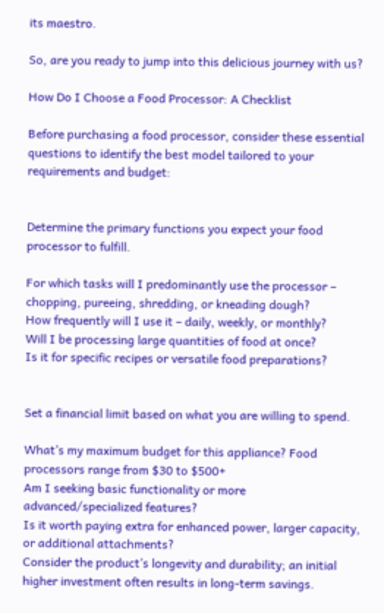its maestro.

So, are you ready to jump into this delicious journey with us?

How Do I Choose a Food Processor: A Checklist

Before purchasing a food processor, consider these essential questions to identify the best model tailored to your requirements and budget:


Determine the primary functions you expect your food processor to fulfill.

For which tasks will I predominantly use the processor – chopping, pureeing, shredding, or kneading dough?
How frequently will I use it – daily, weekly, or monthly?
Will I be processing large quantities of food at once?
Is it for specific recipes or versatile food preparations?


Set a financial limit based on what you are willing to spend.

What’s my maximum budget for this appliance? Food processors range from $30 to $500+
Am I seeking basic functionality or more advanced/specialized features?
Is it worth paying extra for enhanced power, larger capacity, or additional attachments?
Consider the product’s longevity and durability; an initial higher investment often results in long-term savings.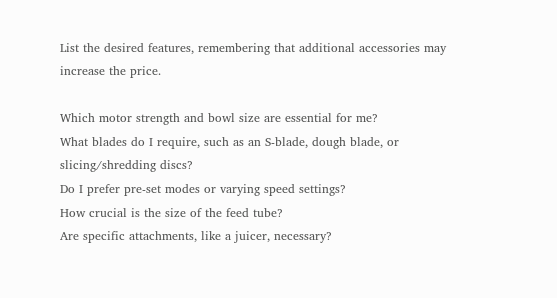List the desired features, remembering that additional accessories may increase the price.

Which motor strength and bowl size are essential for me?
What blades do I require, such as an S-blade, dough blade, or slicing/shredding discs?
Do I prefer pre-set modes or varying speed settings?
How crucial is the size of the feed tube?
Are specific attachments, like a juicer, necessary?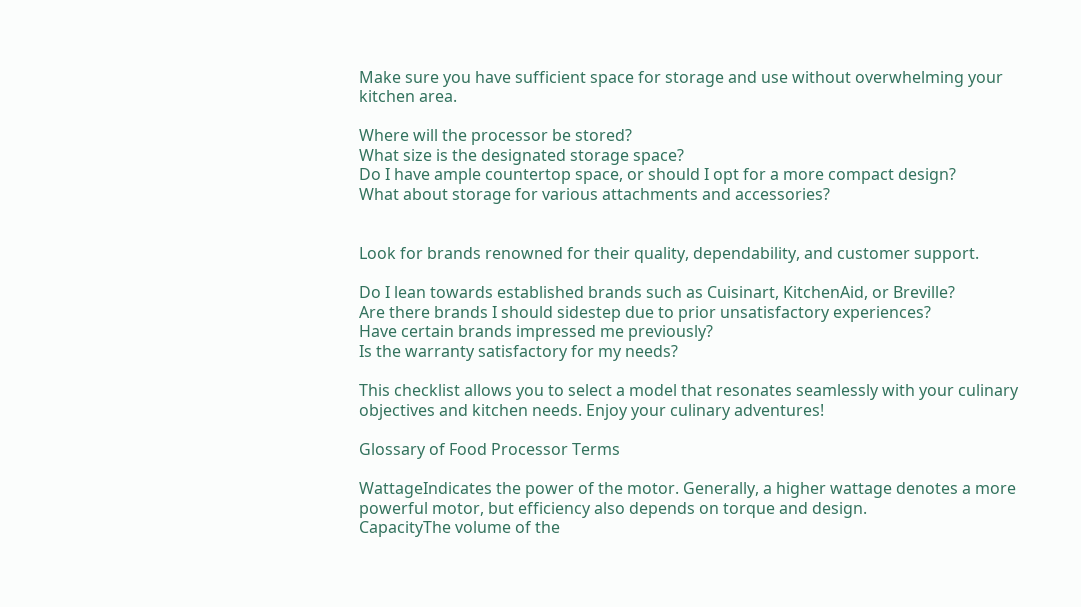Make sure you have sufficient space for storage and use without overwhelming your kitchen area.

Where will the processor be stored?
What size is the designated storage space?
Do I have ample countertop space, or should I opt for a more compact design?
What about storage for various attachments and accessories?


Look for brands renowned for their quality, dependability, and customer support.

Do I lean towards established brands such as Cuisinart, KitchenAid, or Breville?
Are there brands I should sidestep due to prior unsatisfactory experiences?
Have certain brands impressed me previously?
Is the warranty satisfactory for my needs?

This checklist allows you to select a model that resonates seamlessly with your culinary objectives and kitchen needs. Enjoy your culinary adventures!

Glossary of Food Processor Terms

WattageIndicates the power of the motor. Generally, a higher wattage denotes a more powerful motor, but efficiency also depends on torque and design.
CapacityThe volume of the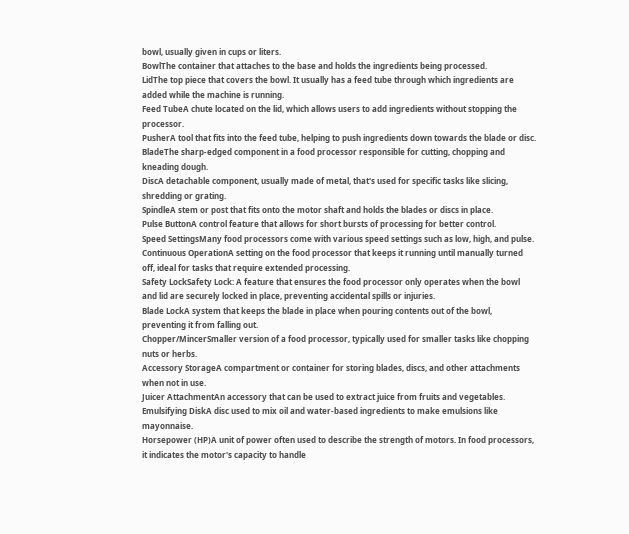bowl, usually given in cups or liters.
BowlThe container that attaches to the base and holds the ingredients being processed.
LidThe top piece that covers the bowl. It usually has a feed tube through which ingredients are added while the machine is running.
Feed TubeA chute located on the lid, which allows users to add ingredients without stopping the processor.
PusherA tool that fits into the feed tube, helping to push ingredients down towards the blade or disc.
BladeThe sharp-edged component in a food processor responsible for cutting, chopping and kneading dough.
DiscA detachable component, usually made of metal, that's used for specific tasks like slicing, shredding or grating.
SpindleA stem or post that fits onto the motor shaft and holds the blades or discs in place.
Pulse ButtonA control feature that allows for short bursts of processing for better control.
Speed SettingsMany food processors come with various speed settings such as low, high, and pulse.
Continuous OperationA setting on the food processor that keeps it running until manually turned off, ideal for tasks that require extended processing.
Safety LockSafety Lock: A feature that ensures the food processor only operates when the bowl and lid are securely locked in place, preventing accidental spills or injuries.
Blade LockA system that keeps the blade in place when pouring contents out of the bowl, preventing it from falling out.
Chopper/MincerSmaller version of a food processor, typically used for smaller tasks like chopping nuts or herbs.
Accessory StorageA compartment or container for storing blades, discs, and other attachments when not in use.
Juicer AttachmentAn accessory that can be used to extract juice from fruits and vegetables.
Emulsifying DiskA disc used to mix oil and water-based ingredients to make emulsions like mayonnaise.
Horsepower (HP)A unit of power often used to describe the strength of motors. In food processors, it indicates the motor's capacity to handle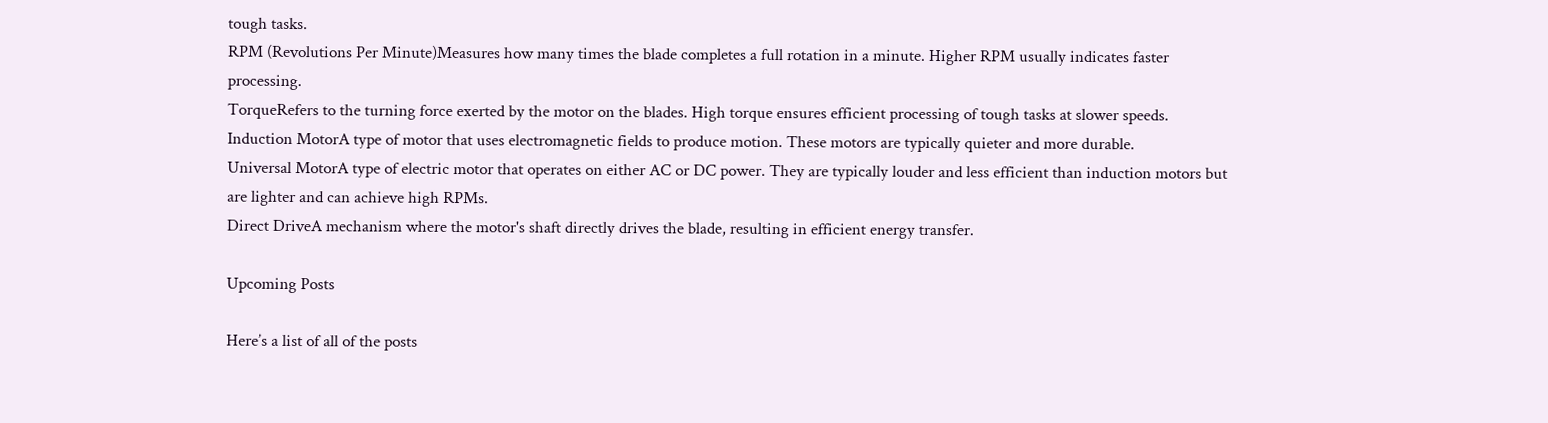tough tasks.
RPM (Revolutions Per Minute)Measures how many times the blade completes a full rotation in a minute. Higher RPM usually indicates faster processing.
TorqueRefers to the turning force exerted by the motor on the blades. High torque ensures efficient processing of tough tasks at slower speeds.
Induction MotorA type of motor that uses electromagnetic fields to produce motion. These motors are typically quieter and more durable.
Universal MotorA type of electric motor that operates on either AC or DC power. They are typically louder and less efficient than induction motors but are lighter and can achieve high RPMs.
Direct DriveA mechanism where the motor's shaft directly drives the blade, resulting in efficient energy transfer.

Upcoming Posts

Here’s a list of all of the posts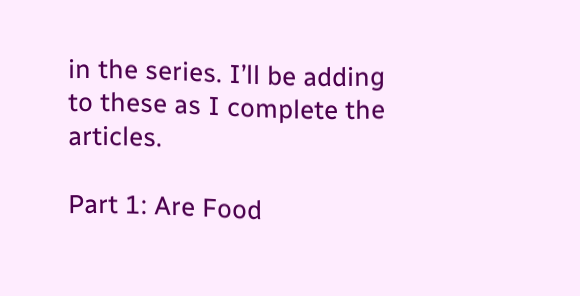in the series. I’ll be adding to these as I complete the articles.

Part 1: Are Food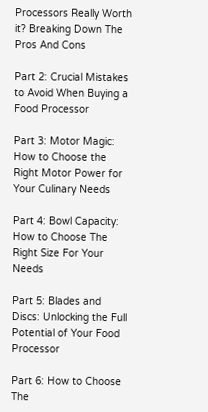Processors Really Worth it? Breaking Down The Pros And Cons

Part 2: Crucial Mistakes to Avoid When Buying a Food Processor

Part 3: Motor Magic: How to Choose the Right Motor Power for Your Culinary Needs

Part 4: Bowl Capacity: How to Choose The Right Size For Your Needs

Part 5: Blades and Discs: Unlocking the Full Potential of Your Food Processor

Part 6: How to Choose The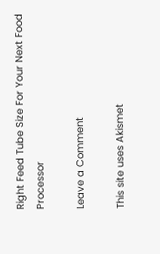Right Feed Tube Size For Your Next Food Processor

Leave a Comment

This site uses Akismet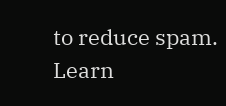to reduce spam. Learn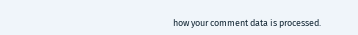how your comment data is processed.